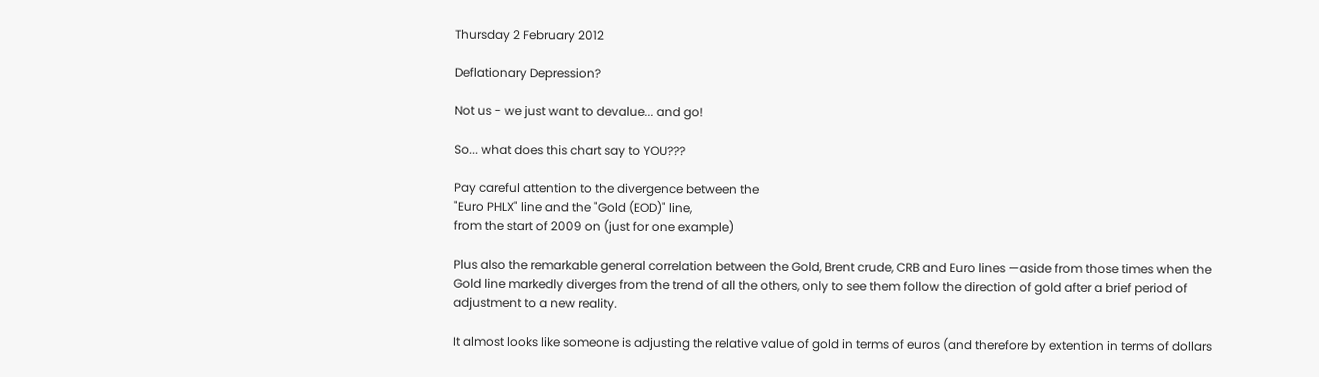Thursday 2 February 2012

Deflationary Depression?

Not us - we just want to devalue... and go!

So... what does this chart say to YOU???

Pay careful attention to the divergence between the
"Euro PHLX" line and the "Gold (EOD)" line,
from the start of 2009 on (just for one example)

Plus also the remarkable general correlation between the Gold, Brent crude, CRB and Euro lines —aside from those times when the Gold line markedly diverges from the trend of all the others, only to see them follow the direction of gold after a brief period of adjustment to a new reality.

It almost looks like someone is adjusting the relative value of gold in terms of euros (and therefore by extention in terms of dollars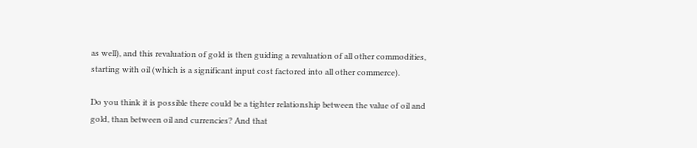as well), and this revaluation of gold is then guiding a revaluation of all other commodities, starting with oil (which is a significant input cost factored into all other commerce).

Do you think it is possible there could be a tighter relationship between the value of oil and gold, than between oil and currencies? And that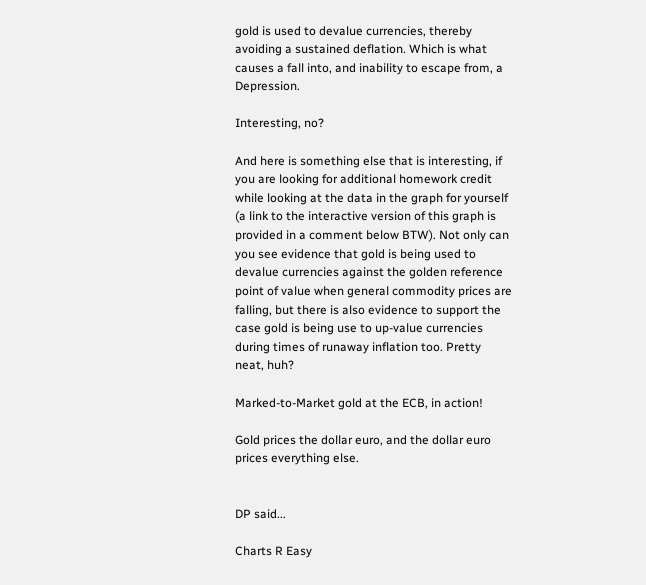gold is used to devalue currencies, thereby avoiding a sustained deflation. Which is what causes a fall into, and inability to escape from, a Depression.

Interesting, no?

And here is something else that is interesting, if you are looking for additional homework credit while looking at the data in the graph for yourself (a link to the interactive version of this graph is provided in a comment below BTW). Not only can you see evidence that gold is being used to devalue currencies against the golden reference point of value when general commodity prices are falling, but there is also evidence to support the case gold is being use to up-value currencies during times of runaway inflation too. Pretty neat, huh?

Marked-to-Market gold at the ECB, in action!

Gold prices the dollar euro, and the dollar euro prices everything else.


DP said...

Charts R Easy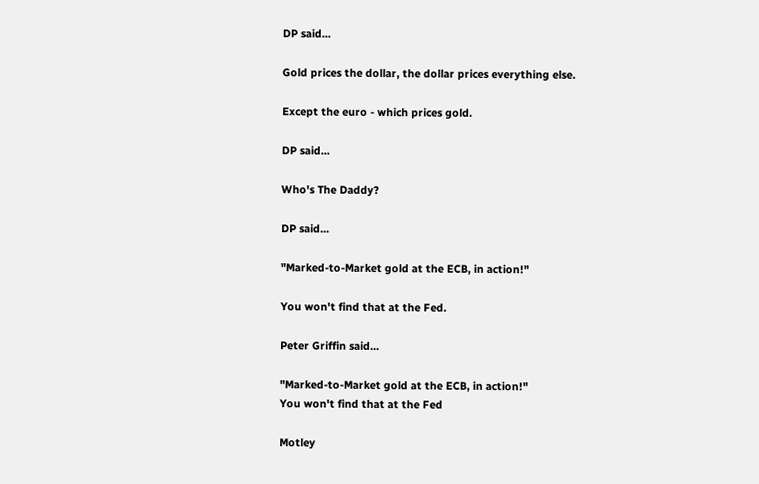DP said...

Gold prices the dollar, the dollar prices everything else.

Except the euro - which prices gold.

DP said...

Who's The Daddy?

DP said...

"Marked-to-Market gold at the ECB, in action!"

You won't find that at the Fed.

Peter Griffin said...

"Marked-to-Market gold at the ECB, in action!"
You won't find that at the Fed

Motley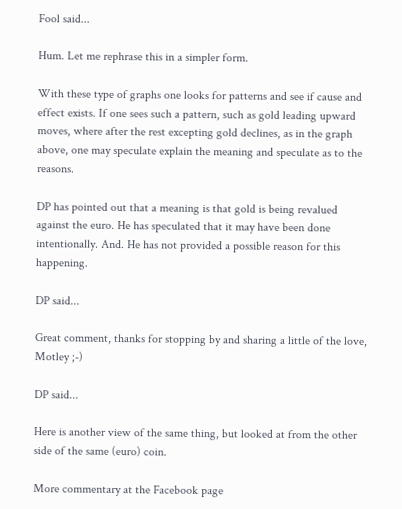Fool said...

Hum. Let me rephrase this in a simpler form.

With these type of graphs one looks for patterns and see if cause and effect exists. If one sees such a pattern, such as gold leading upward moves, where after the rest excepting gold declines, as in the graph above, one may speculate explain the meaning and speculate as to the reasons.

DP has pointed out that a meaning is that gold is being revalued against the euro. He has speculated that it may have been done intentionally. And. He has not provided a possible reason for this happening.

DP said...

Great comment, thanks for stopping by and sharing a little of the love, Motley ;-)

DP said...

Here is another view of the same thing, but looked at from the other side of the same (euro) coin.

More commentary at the Facebook page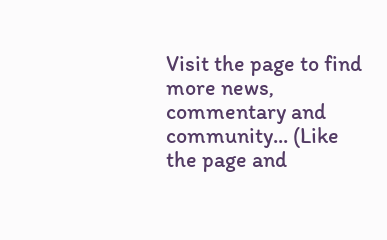Visit the page to find more news, commentary and community... (Like the page and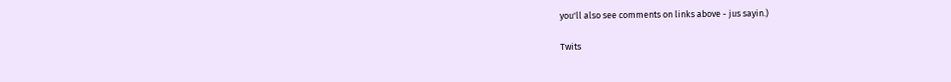you'll also see comments on links above - jus sayin.)

Twits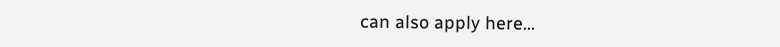can also apply here...